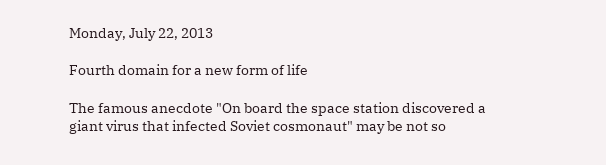Monday, July 22, 2013

Fourth domain for a new form of life

The famous anecdote "On board the space station discovered a giant virus that infected Soviet cosmonaut" may be not so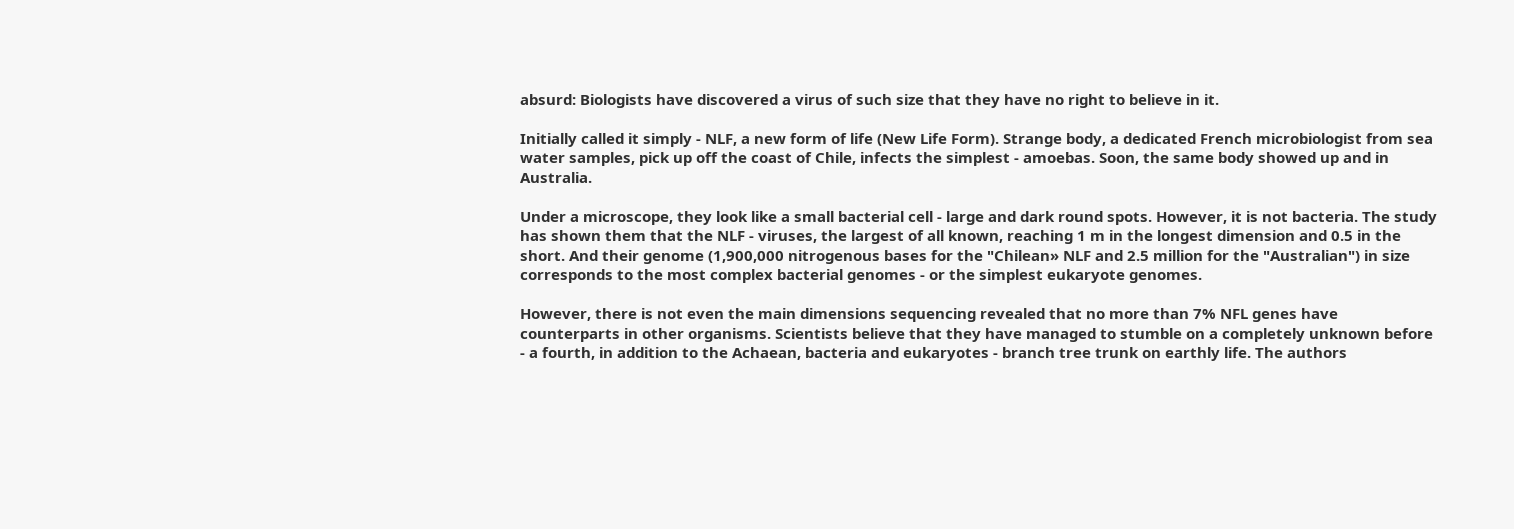absurd: Biologists have discovered a virus of such size that they have no right to believe in it.

Initially called it simply - NLF, a new form of life (New Life Form). Strange body, a dedicated French microbiologist from sea water samples, pick up off the coast of Chile, infects the simplest - amoebas. Soon, the same body showed up and in Australia.

Under a microscope, they look like a small bacterial cell - large and dark round spots. However, it is not bacteria. The study has shown them that the NLF - viruses, the largest of all known, reaching 1 m in the longest dimension and 0.5 in the short. And their genome (1,900,000 nitrogenous bases for the "Chilean» NLF and 2.5 million for the "Australian") in size corresponds to the most complex bacterial genomes - or the simplest eukaryote genomes.

However, there is not even the main dimensions sequencing revealed that no more than 7% NFL genes have counterparts in other organisms. Scientists believe that they have managed to stumble on a completely unknown before - a fourth, in addition to the Achaean, bacteria and eukaryotes - branch tree trunk on earthly life. The authors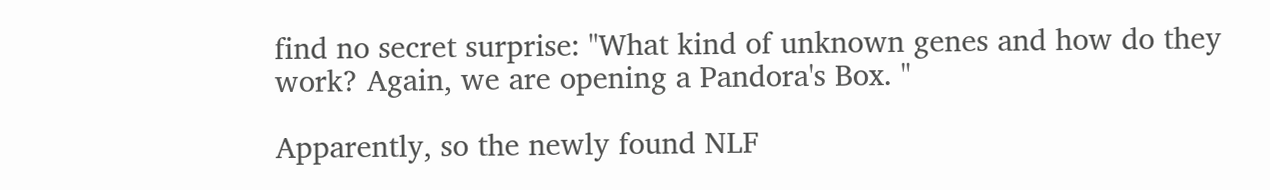find no secret surprise: "What kind of unknown genes and how do they work? Again, we are opening a Pandora's Box. "

Apparently, so the newly found NLF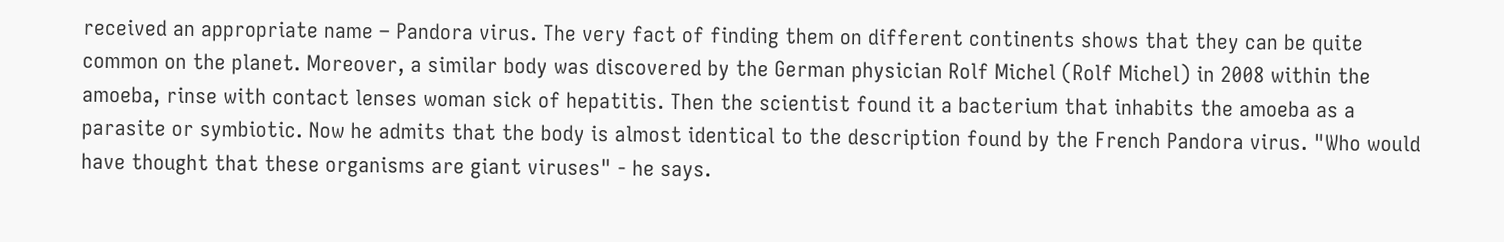received an appropriate name – Pandora virus. The very fact of finding them on different continents shows that they can be quite common on the planet. Moreover, a similar body was discovered by the German physician Rolf Michel (Rolf Michel) in 2008 within the amoeba, rinse with contact lenses woman sick of hepatitis. Then the scientist found it a bacterium that inhabits the amoeba as a parasite or symbiotic. Now he admits that the body is almost identical to the description found by the French Pandora virus. "Who would have thought that these organisms are giant viruses" - he says.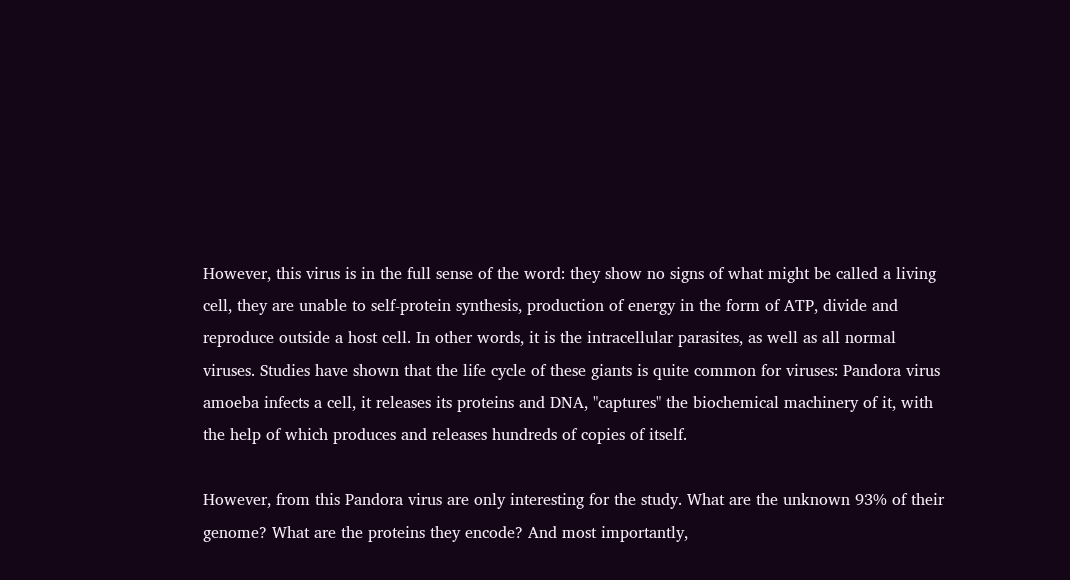However, this virus is in the full sense of the word: they show no signs of what might be called a living cell, they are unable to self-protein synthesis, production of energy in the form of ATP, divide and reproduce outside a host cell. In other words, it is the intracellular parasites, as well as all normal viruses. Studies have shown that the life cycle of these giants is quite common for viruses: Pandora virus amoeba infects a cell, it releases its proteins and DNA, "captures" the biochemical machinery of it, with the help of which produces and releases hundreds of copies of itself.

However, from this Pandora virus are only interesting for the study. What are the unknown 93% of their genome? What are the proteins they encode? And most importantly,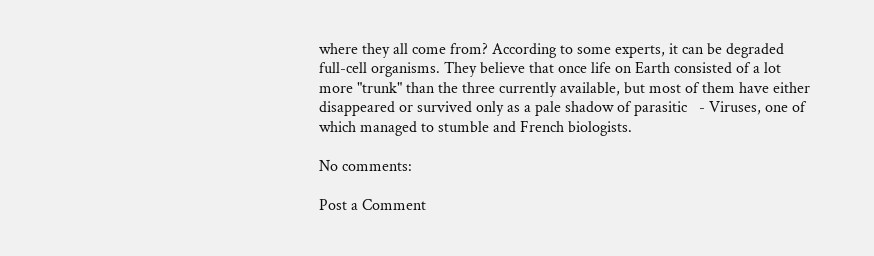where they all come from? According to some experts, it can be degraded full-cell organisms. They believe that once life on Earth consisted of a lot more "trunk" than the three currently available, but most of them have either disappeared or survived only as a pale shadow of parasitic   - Viruses, one of which managed to stumble and French biologists.

No comments:

Post a Comment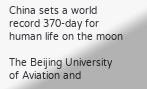China sets a world record 370-day for human life on the moon

The Beijing University of Aviation and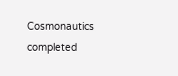Cosmonautics completed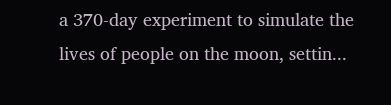a 370-day experiment to simulate the lives of people on the moon, settin...